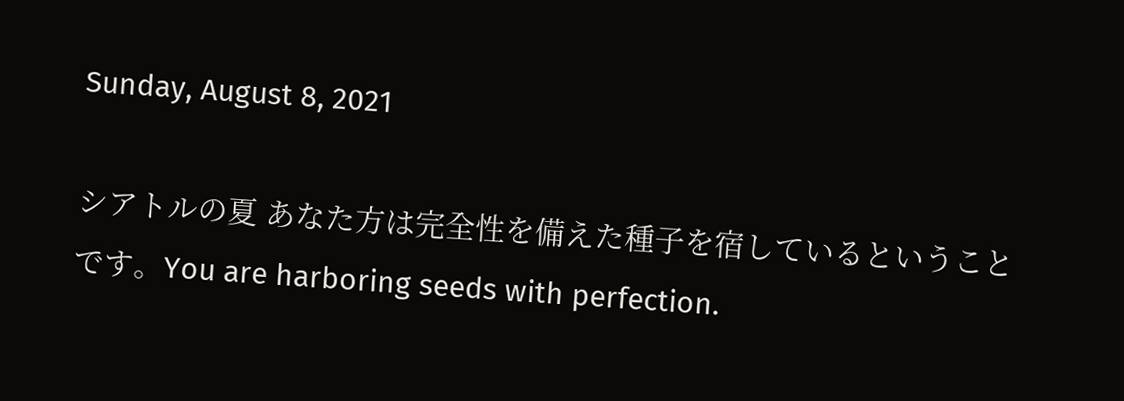Sunday, August 8, 2021

シアトルの夏 あなた方は完全性を備えた種子を宿しているということです。You are harboring seeds with perfection.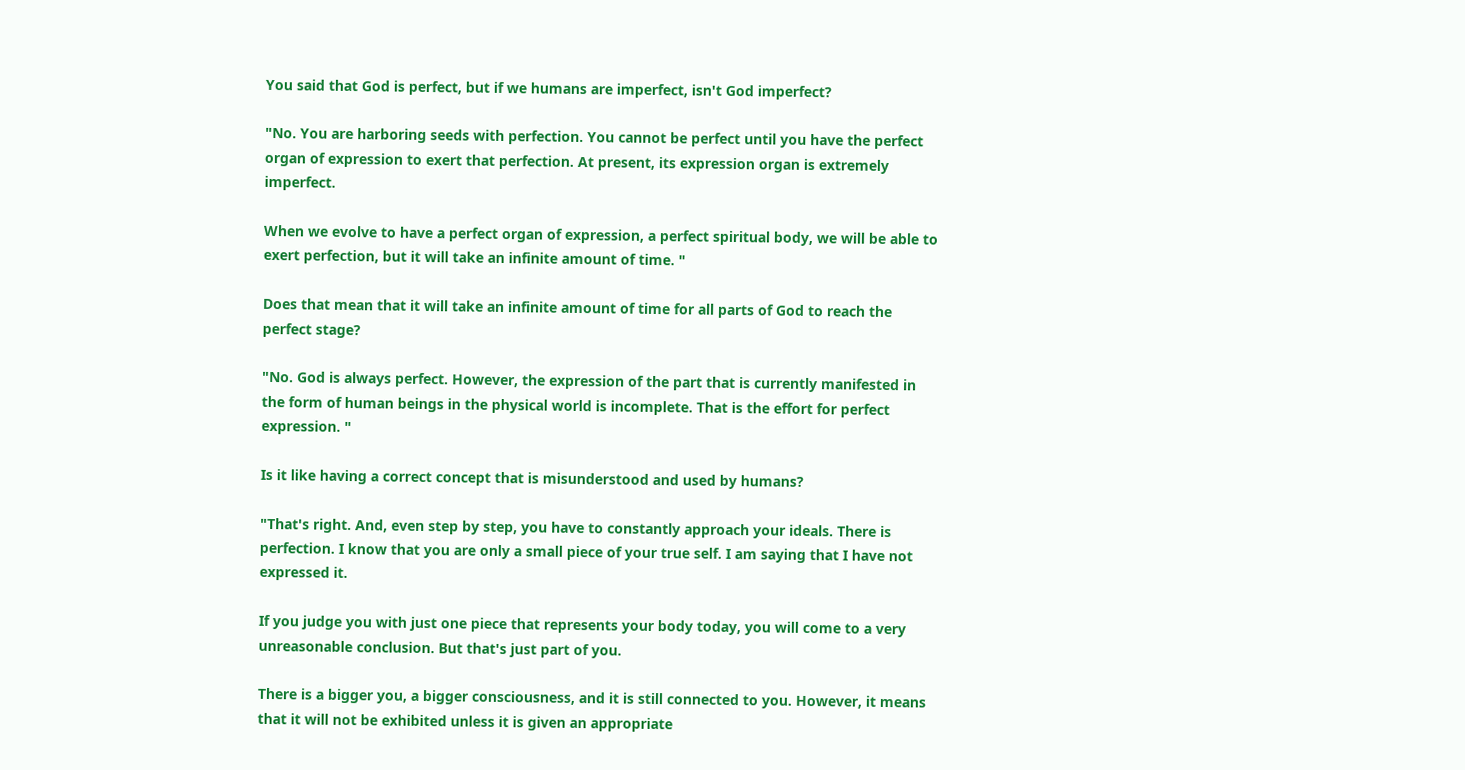You said that God is perfect, but if we humans are imperfect, isn't God imperfect?

"No. You are harboring seeds with perfection. You cannot be perfect until you have the perfect organ of expression to exert that perfection. At present, its expression organ is extremely imperfect.

When we evolve to have a perfect organ of expression, a perfect spiritual body, we will be able to exert perfection, but it will take an infinite amount of time. "

Does that mean that it will take an infinite amount of time for all parts of God to reach the perfect stage?

"No. God is always perfect. However, the expression of the part that is currently manifested in the form of human beings in the physical world is incomplete. That is the effort for perfect expression. "

Is it like having a correct concept that is misunderstood and used by humans?

"That's right. And, even step by step, you have to constantly approach your ideals. There is perfection. I know that you are only a small piece of your true self. I am saying that I have not expressed it.

If you judge you with just one piece that represents your body today, you will come to a very unreasonable conclusion. But that's just part of you.

There is a bigger you, a bigger consciousness, and it is still connected to you. However, it means that it will not be exhibited unless it is given an appropriate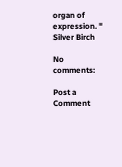organ of expression. "
Silver Birch

No comments:

Post a Comment